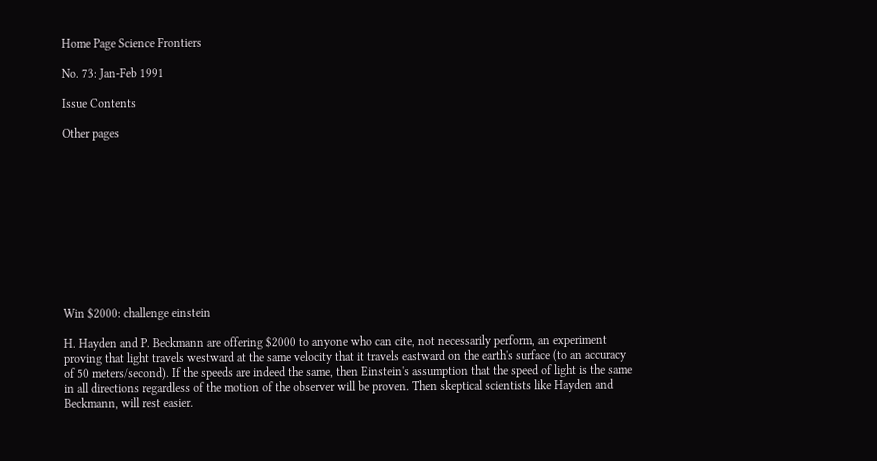Home Page Science Frontiers

No. 73: Jan-Feb 1991

Issue Contents

Other pages











Win $2000: challenge einstein

H. Hayden and P. Beckmann are offering $2000 to anyone who can cite, not necessarily perform, an experiment proving that light travels westward at the same velocity that it travels eastward on the earth's surface (to an accuracy of 50 meters/second). If the speeds are indeed the same, then Einstein's assumption that the speed of light is the same in all directions regardless of the motion of the observer will be proven. Then skeptical scientists like Hayden and Beckmann, will rest easier.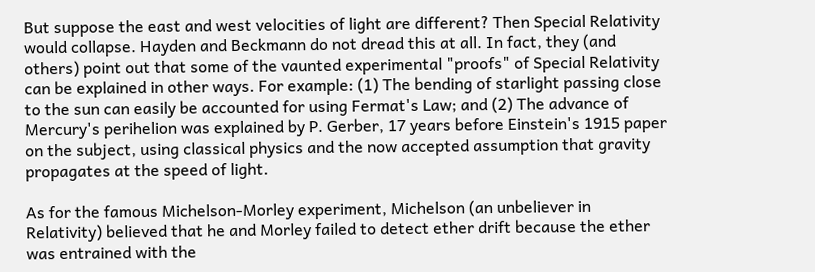But suppose the east and west velocities of light are different? Then Special Relativity would collapse. Hayden and Beckmann do not dread this at all. In fact, they (and others) point out that some of the vaunted experimental "proofs" of Special Relativity can be explained in other ways. For example: (1) The bending of starlight passing close to the sun can easily be accounted for using Fermat's Law; and (2) The advance of Mercury's perihelion was explained by P. Gerber, 17 years before Einstein's 1915 paper on the subject, using classical physics and the now accepted assumption that gravity propagates at the speed of light.

As for the famous Michelson-Morley experiment, Michelson (an unbeliever in Relativity) believed that he and Morley failed to detect ether drift because the ether was entrained with the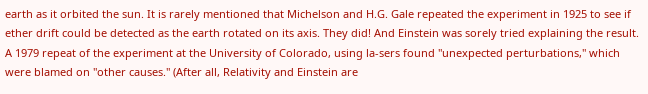earth as it orbited the sun. It is rarely mentioned that Michelson and H.G. Gale repeated the experiment in 1925 to see if ether drift could be detected as the earth rotated on its axis. They did! And Einstein was sorely tried explaining the result. A 1979 repeat of the experiment at the University of Colorado, using la-sers found "unexpected perturbations," which were blamed on "other causes." (After all, Relativity and Einstein are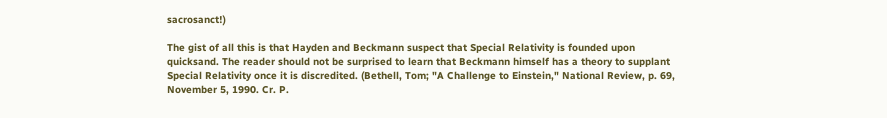sacrosanct!)

The gist of all this is that Hayden and Beckmann suspect that Special Relativity is founded upon quicksand. The reader should not be surprised to learn that Beckmann himself has a theory to supplant Special Relativity once it is discredited. (Bethell, Tom; "A Challenge to Einstein," National Review, p. 69, November 5, 1990. Cr. P.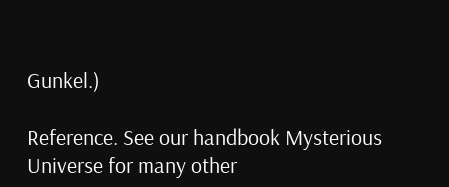Gunkel.)

Reference. See our handbook Mysterious Universe for many other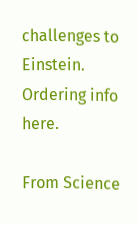challenges to Einstein. Ordering info here.

From Science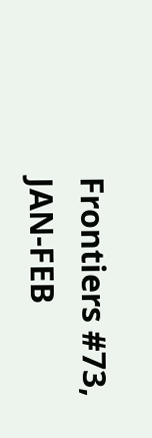Frontiers #73, JAN-FEB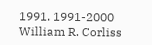1991. 1991-2000 William R. Corliss